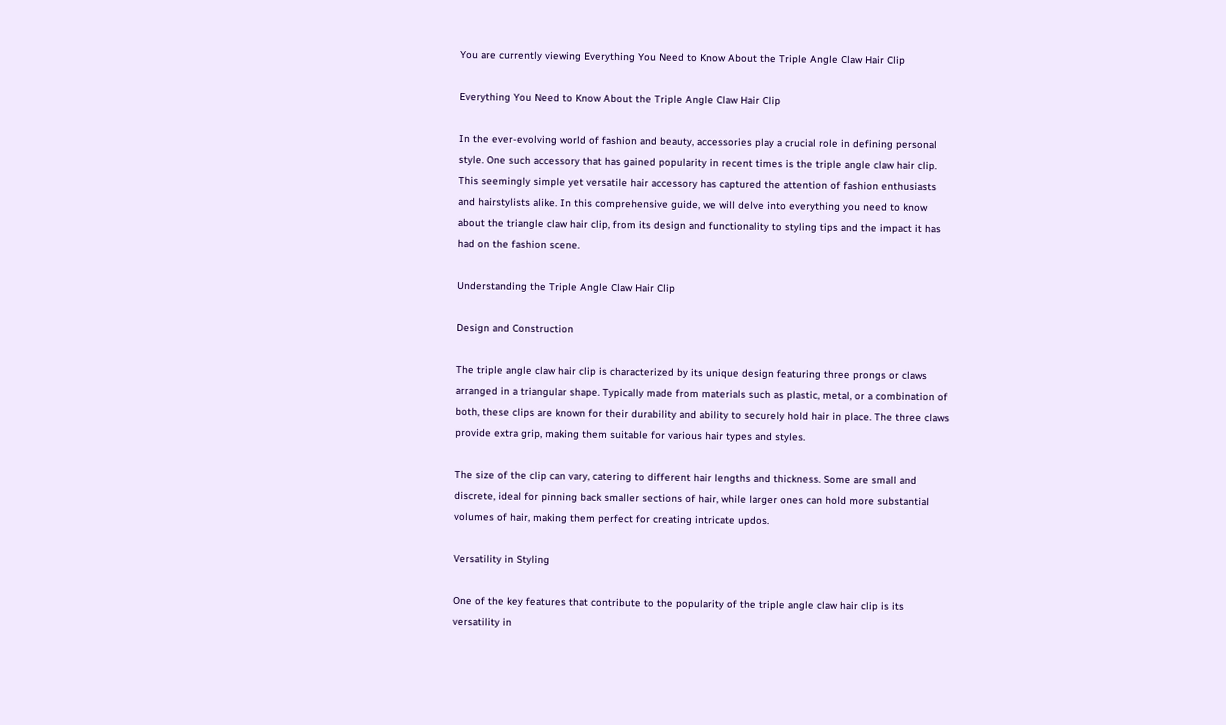You are currently viewing Everything You Need to Know About the Triple Angle Claw Hair Clip

Everything You Need to Know About the Triple Angle Claw Hair Clip

In the ever-evolving world of fashion and beauty, accessories play a crucial role in defining personal style. One such accessory that has gained popularity in recent times is the triple angle claw hair clip. This seemingly simple yet versatile hair accessory has captured the attention of fashion enthusiasts and hairstylists alike. In this comprehensive guide, we will delve into everything you need to know about the triangle claw hair clip, from its design and functionality to styling tips and the impact it has had on the fashion scene.

Understanding the Triple Angle Claw Hair Clip

Design and Construction

The triple angle claw hair clip is characterized by its unique design featuring three prongs or claws arranged in a triangular shape. Typically made from materials such as plastic, metal, or a combination of both, these clips are known for their durability and ability to securely hold hair in place. The three claws provide extra grip, making them suitable for various hair types and styles.

The size of the clip can vary, catering to different hair lengths and thickness. Some are small and discrete, ideal for pinning back smaller sections of hair, while larger ones can hold more substantial volumes of hair, making them perfect for creating intricate updos.

Versatility in Styling

One of the key features that contribute to the popularity of the triple angle claw hair clip is its versatility in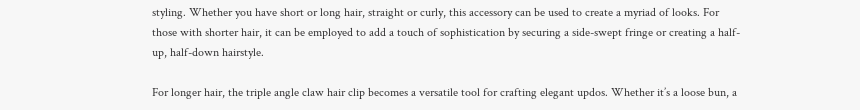styling. Whether you have short or long hair, straight or curly, this accessory can be used to create a myriad of looks. For those with shorter hair, it can be employed to add a touch of sophistication by securing a side-swept fringe or creating a half-up, half-down hairstyle.

For longer hair, the triple angle claw hair clip becomes a versatile tool for crafting elegant updos. Whether it’s a loose bun, a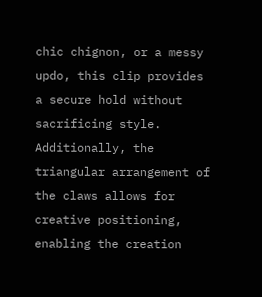chic chignon, or a messy updo, this clip provides a secure hold without sacrificing style. Additionally, the triangular arrangement of the claws allows for creative positioning, enabling the creation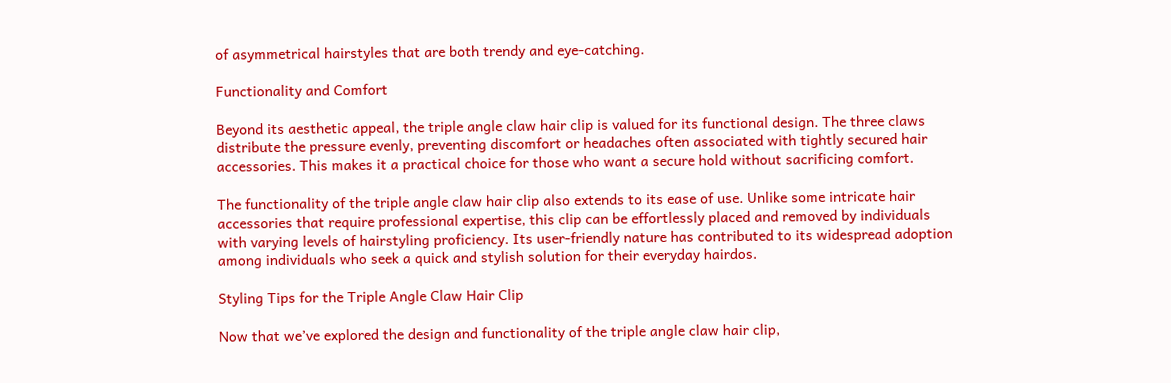of asymmetrical hairstyles that are both trendy and eye-catching.

Functionality and Comfort

Beyond its aesthetic appeal, the triple angle claw hair clip is valued for its functional design. The three claws distribute the pressure evenly, preventing discomfort or headaches often associated with tightly secured hair accessories. This makes it a practical choice for those who want a secure hold without sacrificing comfort.

The functionality of the triple angle claw hair clip also extends to its ease of use. Unlike some intricate hair accessories that require professional expertise, this clip can be effortlessly placed and removed by individuals with varying levels of hairstyling proficiency. Its user-friendly nature has contributed to its widespread adoption among individuals who seek a quick and stylish solution for their everyday hairdos.

Styling Tips for the Triple Angle Claw Hair Clip

Now that we’ve explored the design and functionality of the triple angle claw hair clip,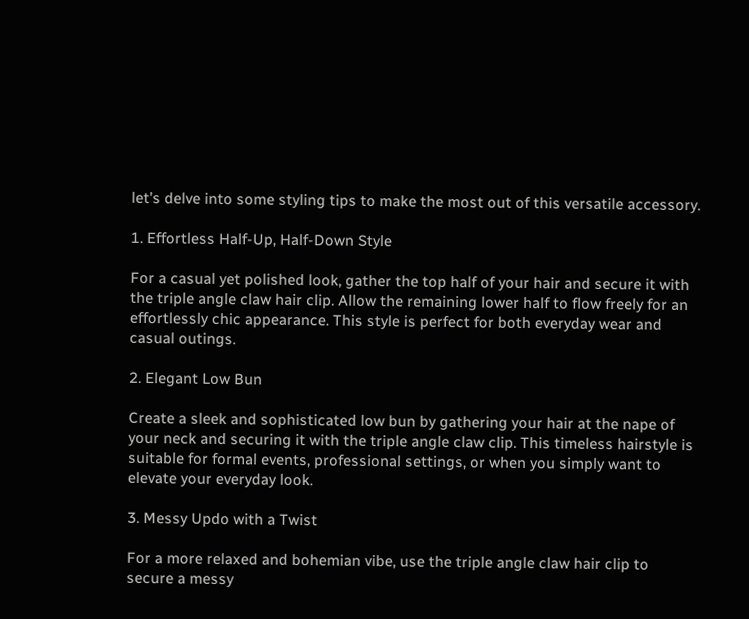let’s delve into some styling tips to make the most out of this versatile accessory.

1. Effortless Half-Up, Half-Down Style

For a casual yet polished look, gather the top half of your hair and secure it with the triple angle claw hair clip. Allow the remaining lower half to flow freely for an effortlessly chic appearance. This style is perfect for both everyday wear and casual outings.

2. Elegant Low Bun

Create a sleek and sophisticated low bun by gathering your hair at the nape of your neck and securing it with the triple angle claw clip. This timeless hairstyle is suitable for formal events, professional settings, or when you simply want to elevate your everyday look.

3. Messy Updo with a Twist

For a more relaxed and bohemian vibe, use the triple angle claw hair clip to secure a messy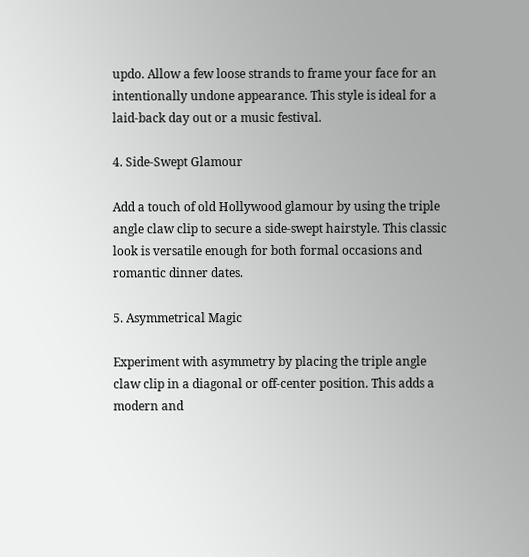updo. Allow a few loose strands to frame your face for an intentionally undone appearance. This style is ideal for a laid-back day out or a music festival.

4. Side-Swept Glamour

Add a touch of old Hollywood glamour by using the triple angle claw clip to secure a side-swept hairstyle. This classic look is versatile enough for both formal occasions and romantic dinner dates.

5. Asymmetrical Magic

Experiment with asymmetry by placing the triple angle claw clip in a diagonal or off-center position. This adds a modern and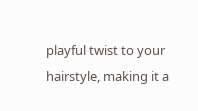playful twist to your hairstyle, making it a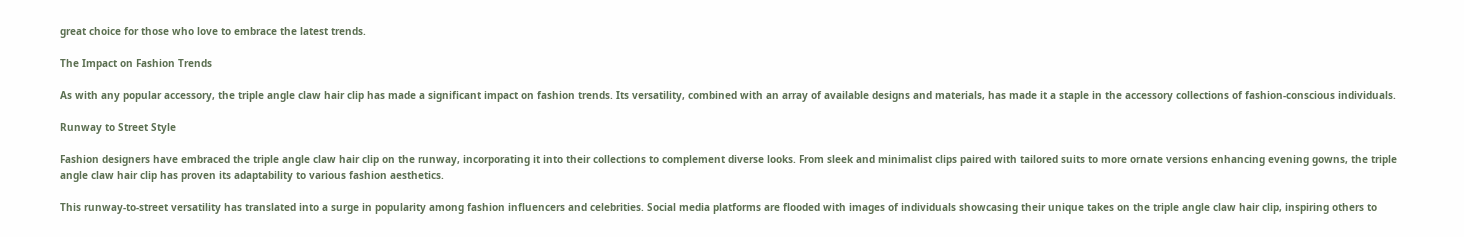great choice for those who love to embrace the latest trends.

The Impact on Fashion Trends

As with any popular accessory, the triple angle claw hair clip has made a significant impact on fashion trends. Its versatility, combined with an array of available designs and materials, has made it a staple in the accessory collections of fashion-conscious individuals.

Runway to Street Style

Fashion designers have embraced the triple angle claw hair clip on the runway, incorporating it into their collections to complement diverse looks. From sleek and minimalist clips paired with tailored suits to more ornate versions enhancing evening gowns, the triple angle claw hair clip has proven its adaptability to various fashion aesthetics.

This runway-to-street versatility has translated into a surge in popularity among fashion influencers and celebrities. Social media platforms are flooded with images of individuals showcasing their unique takes on the triple angle claw hair clip, inspiring others to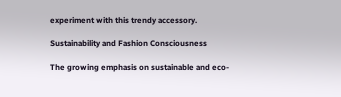experiment with this trendy accessory.

Sustainability and Fashion Consciousness

The growing emphasis on sustainable and eco-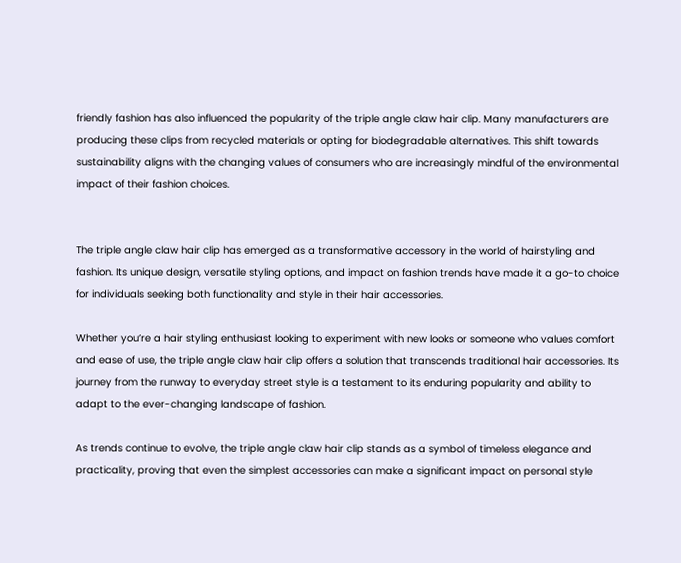friendly fashion has also influenced the popularity of the triple angle claw hair clip. Many manufacturers are producing these clips from recycled materials or opting for biodegradable alternatives. This shift towards sustainability aligns with the changing values of consumers who are increasingly mindful of the environmental impact of their fashion choices.


The triple angle claw hair clip has emerged as a transformative accessory in the world of hairstyling and fashion. Its unique design, versatile styling options, and impact on fashion trends have made it a go-to choice for individuals seeking both functionality and style in their hair accessories.

Whether you’re a hair styling enthusiast looking to experiment with new looks or someone who values comfort and ease of use, the triple angle claw hair clip offers a solution that transcends traditional hair accessories. Its journey from the runway to everyday street style is a testament to its enduring popularity and ability to adapt to the ever-changing landscape of fashion.

As trends continue to evolve, the triple angle claw hair clip stands as a symbol of timeless elegance and practicality, proving that even the simplest accessories can make a significant impact on personal style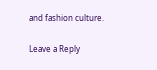and fashion culture.

Leave a Reply